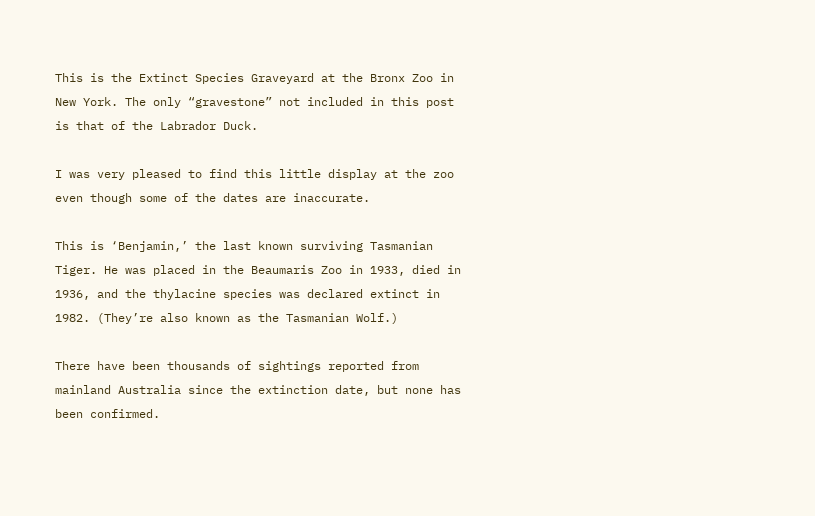This is the Extinct Species Graveyard at the Bronx Zoo in New York. The only “gravestone” not included in this post is that of the Labrador Duck.

I was very pleased to find this little display at the zoo even though some of the dates are inaccurate.

This is ‘Benjamin,’ the last known surviving Tasmanian Tiger. He was placed in the Beaumaris Zoo in 1933, died in 1936, and the thylacine species was declared extinct in 1982. (They’re also known as the Tasmanian Wolf.)

There have been thousands of sightings reported from mainland Australia since the extinction date, but none has been confirmed.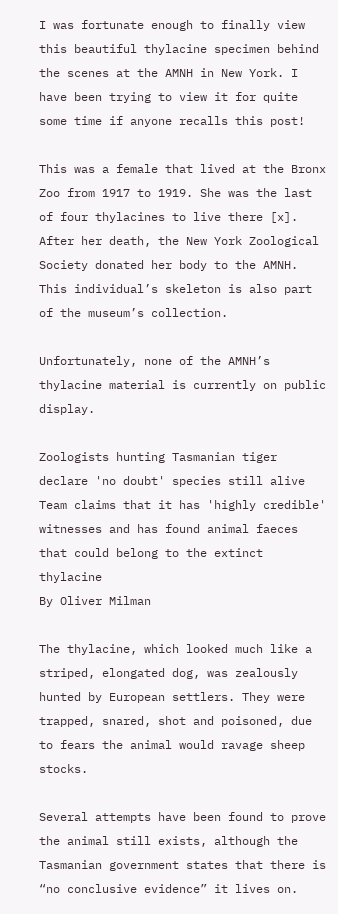I was fortunate enough to finally view this beautiful thylacine specimen behind the scenes at the AMNH in New York. I have been trying to view it for quite some time if anyone recalls this post!

This was a female that lived at the Bronx Zoo from 1917 to 1919. She was the last of four thylacines to live there [x]. After her death, the New York Zoological Society donated her body to the AMNH. This individual’s skeleton is also part of the museum’s collection.

Unfortunately, none of the AMNH’s thylacine material is currently on public display.

Zoologists hunting Tasmanian tiger declare 'no doubt' species still alive
Team claims that it has 'highly credible' witnesses and has found animal faeces that could belong to the extinct thylacine
By Oliver Milman

The thylacine, which looked much like a striped, elongated dog, was zealously hunted by European settlers. They were trapped, snared, shot and poisoned, due to fears the animal would ravage sheep stocks.

Several attempts have been found to prove the animal still exists, although the Tasmanian government states that there is “no conclusive evidence” it lives on.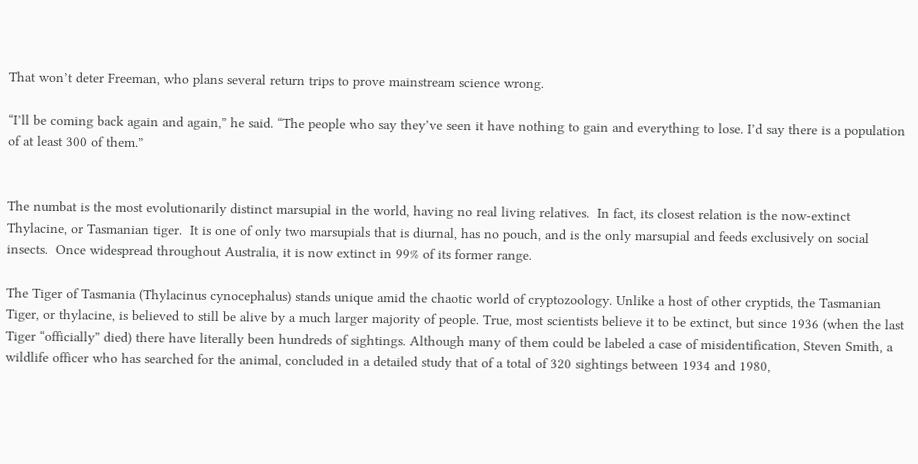That won’t deter Freeman, who plans several return trips to prove mainstream science wrong.

“I’ll be coming back again and again,” he said. “The people who say they’ve seen it have nothing to gain and everything to lose. I’d say there is a population of at least 300 of them.”


The numbat is the most evolutionarily distinct marsupial in the world, having no real living relatives.  In fact, its closest relation is the now-extinct Thylacine, or Tasmanian tiger.  It is one of only two marsupials that is diurnal, has no pouch, and is the only marsupial and feeds exclusively on social insects.  Once widespread throughout Australia, it is now extinct in 99% of its former range.

The Tiger of Tasmania (Thylacinus cynocephalus) stands unique amid the chaotic world of cryptozoology. Unlike a host of other cryptids, the Tasmanian Tiger, or thylacine, is believed to still be alive by a much larger majority of people. True, most scientists believe it to be extinct, but since 1936 (when the last Tiger “officially” died) there have literally been hundreds of sightings. Although many of them could be labeled a case of misidentification, Steven Smith, a wildlife officer who has searched for the animal, concluded in a detailed study that of a total of 320 sightings between 1934 and 1980,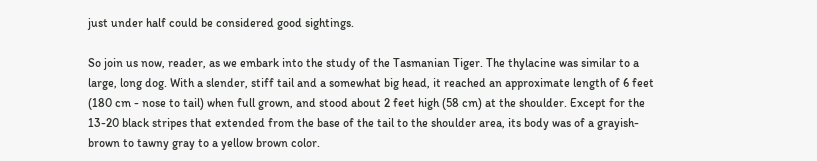just under half could be considered good sightings.

So join us now, reader, as we embark into the study of the Tasmanian Tiger. The thylacine was similar to a large, long dog. With a slender, stiff tail and a somewhat big head, it reached an approximate length of 6 feet (180 cm - nose to tail) when full grown, and stood about 2 feet high (58 cm) at the shoulder. Except for the 13-20 black stripes that extended from the base of the tail to the shoulder area, its body was of a grayish-brown to tawny gray to a yellow brown color.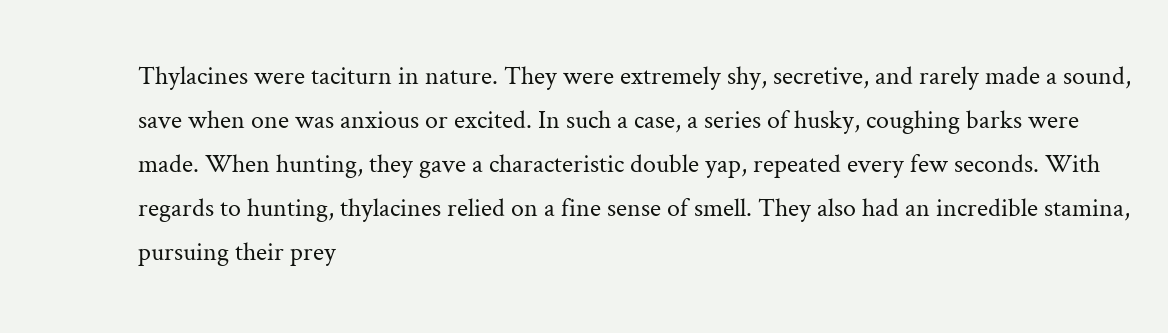Thylacines were taciturn in nature. They were extremely shy, secretive, and rarely made a sound, save when one was anxious or excited. In such a case, a series of husky, coughing barks were made. When hunting, they gave a characteristic double yap, repeated every few seconds. With regards to hunting, thylacines relied on a fine sense of smell. They also had an incredible stamina, pursuing their prey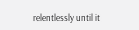relentlessly until it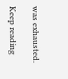was exhausted.

Keep reading